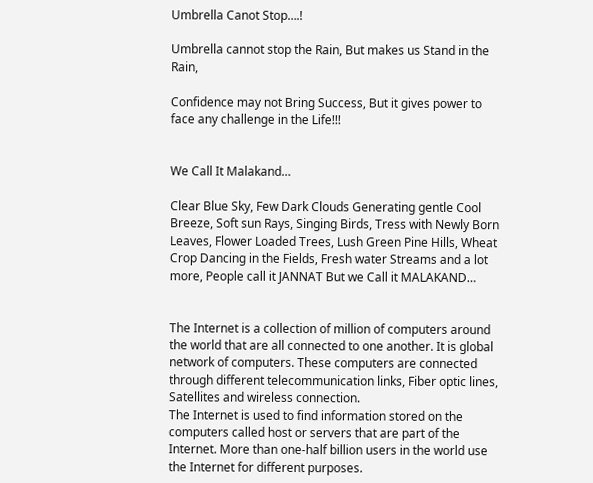Umbrella Canot Stop….!

Umbrella cannot stop the Rain, But makes us Stand in the Rain,

Confidence may not Bring Success, But it gives power to face any challenge in the Life!!!


We Call It Malakand…

Clear Blue Sky, Few Dark Clouds Generating gentle Cool Breeze, Soft sun Rays, Singing Birds, Tress with Newly Born Leaves, Flower Loaded Trees, Lush Green Pine Hills, Wheat Crop Dancing in the Fields, Fresh water Streams and a lot more, People call it JANNAT But we Call it MALAKAND…


The Internet is a collection of million of computers around the world that are all connected to one another. It is global network of computers. These computers are connected through different telecommunication links, Fiber optic lines, Satellites and wireless connection.
The Internet is used to find information stored on the computers called host or servers that are part of the Internet. More than one-half billion users in the world use the Internet for different purposes.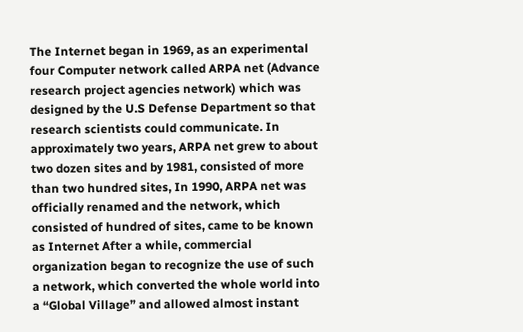The Internet began in 1969, as an experimental four Computer network called ARPA net (Advance research project agencies network) which was designed by the U.S Defense Department so that research scientists could communicate. In approximately two years, ARPA net grew to about two dozen sites and by 1981, consisted of more than two hundred sites, In 1990, ARPA net was officially renamed and the network, which consisted of hundred of sites, came to be known as Internet After a while, commercial organization began to recognize the use of such a network, which converted the whole world into a “Global Village” and allowed almost instant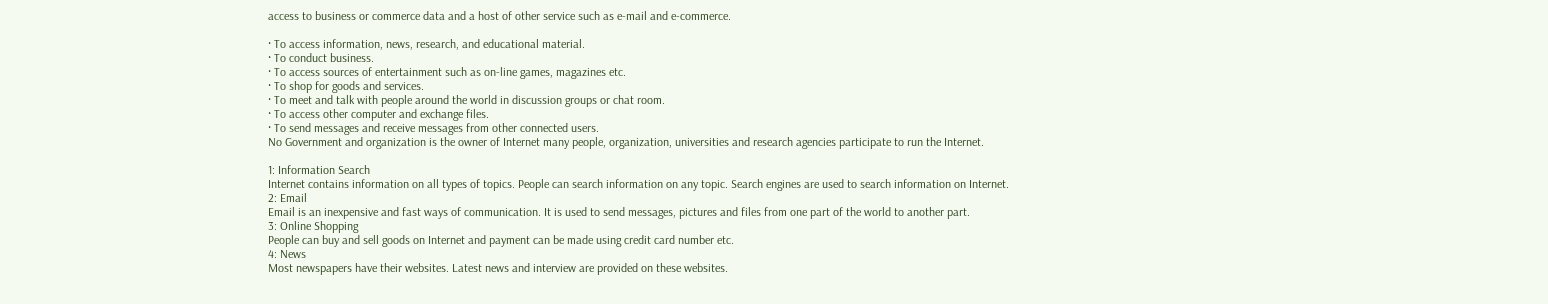access to business or commerce data and a host of other service such as e-mail and e-commerce.

· To access information, news, research, and educational material.
· To conduct business.
· To access sources of entertainment such as on-line games, magazines etc.
· To shop for goods and services.
· To meet and talk with people around the world in discussion groups or chat room.
· To access other computer and exchange files.
· To send messages and receive messages from other connected users.
No Government and organization is the owner of Internet many people, organization, universities and research agencies participate to run the Internet.

1: Information Search
Internet contains information on all types of topics. People can search information on any topic. Search engines are used to search information on Internet.
2: Email
Email is an inexpensive and fast ways of communication. It is used to send messages, pictures and files from one part of the world to another part.
3: Online Shopping
People can buy and sell goods on Internet and payment can be made using credit card number etc.
4: News
Most newspapers have their websites. Latest news and interview are provided on these websites.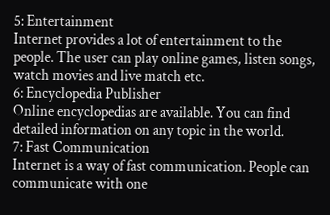5: Entertainment
Internet provides a lot of entertainment to the people. The user can play online games, listen songs, watch movies and live match etc.
6: Encyclopedia Publisher
Online encyclopedias are available. You can find detailed information on any topic in the world.
7: Fast Communication
Internet is a way of fast communication. People can communicate with one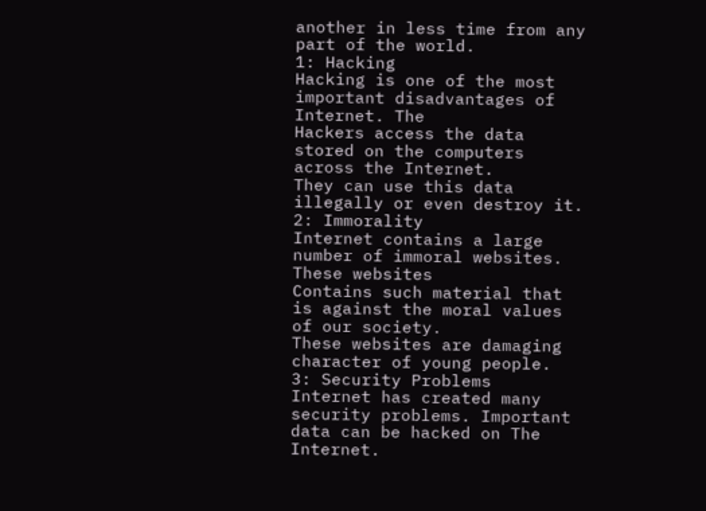another in less time from any part of the world.
1: Hacking
Hacking is one of the most important disadvantages of Internet. The
Hackers access the data stored on the computers across the Internet.
They can use this data illegally or even destroy it.
2: Immorality
Internet contains a large number of immoral websites. These websites
Contains such material that is against the moral values of our society.
These websites are damaging character of young people.
3: Security Problems
Internet has created many security problems. Important data can be hacked on The Internet.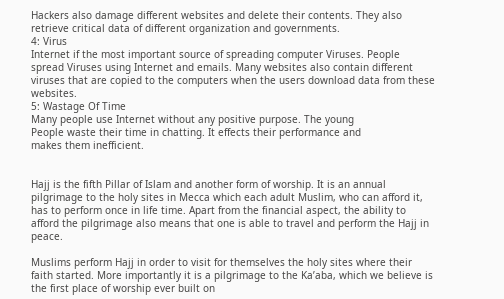Hackers also damage different websites and delete their contents. They also retrieve critical data of different organization and governments.
4: Virus
Internet if the most important source of spreading computer Viruses. People spread Viruses using Internet and emails. Many websites also contain different viruses that are copied to the computers when the users download data from these websites.
5: Wastage Of Time
Many people use Internet without any positive purpose. The young
People waste their time in chatting. It effects their performance and
makes them inefficient.


Hajj is the fifth Pillar of Islam and another form of worship. It is an annual pilgrimage to the holy sites in Mecca which each adult Muslim, who can afford it, has to perform once in life time. Apart from the financial aspect, the ability to afford the pilgrimage also means that one is able to travel and perform the Hajj in peace.

Muslims perform Hajj in order to visit for themselves the holy sites where their faith started. More importantly it is a pilgrimage to the Ka’aba, which we believe is the first place of worship ever built on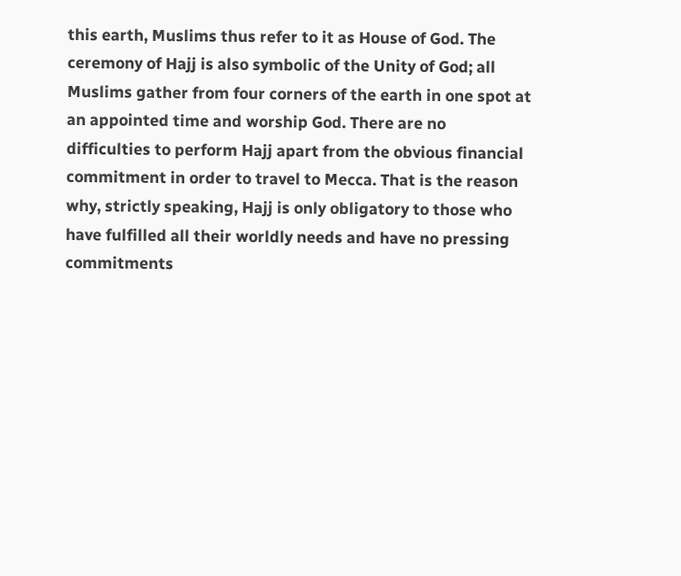this earth, Muslims thus refer to it as House of God. The ceremony of Hajj is also symbolic of the Unity of God; all Muslims gather from four corners of the earth in one spot at an appointed time and worship God. There are no difficulties to perform Hajj apart from the obvious financial commitment in order to travel to Mecca. That is the reason why, strictly speaking, Hajj is only obligatory to those who have fulfilled all their worldly needs and have no pressing commitments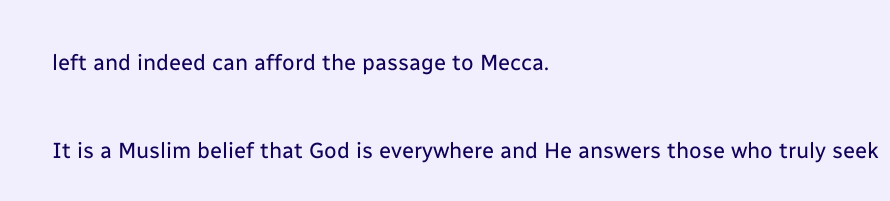left and indeed can afford the passage to Mecca.

It is a Muslim belief that God is everywhere and He answers those who truly seek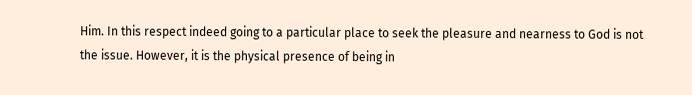Him. In this respect indeed going to a particular place to seek the pleasure and nearness to God is not the issue. However, it is the physical presence of being in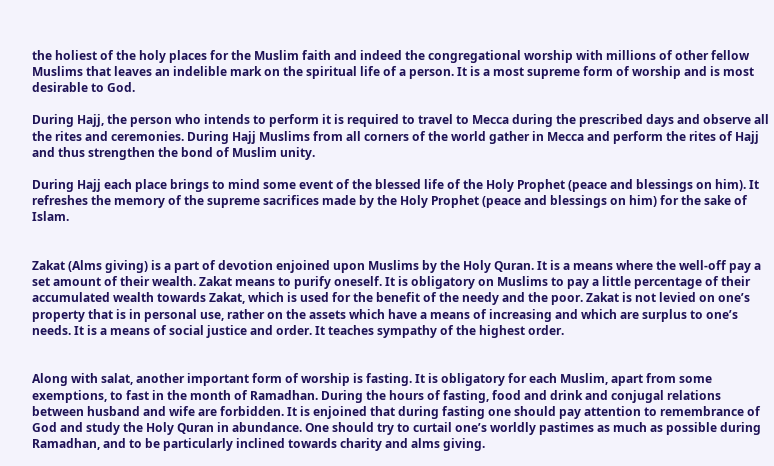the holiest of the holy places for the Muslim faith and indeed the congregational worship with millions of other fellow Muslims that leaves an indelible mark on the spiritual life of a person. It is a most supreme form of worship and is most desirable to God.

During Hajj, the person who intends to perform it is required to travel to Mecca during the prescribed days and observe all the rites and ceremonies. During Hajj Muslims from all corners of the world gather in Mecca and perform the rites of Hajj and thus strengthen the bond of Muslim unity.

During Hajj each place brings to mind some event of the blessed life of the Holy Prophet (peace and blessings on him). It refreshes the memory of the supreme sacrifices made by the Holy Prophet (peace and blessings on him) for the sake of Islam.


Zakat (Alms giving) is a part of devotion enjoined upon Muslims by the Holy Quran. It is a means where the well-off pay a set amount of their wealth. Zakat means to purify oneself. It is obligatory on Muslims to pay a little percentage of their accumulated wealth towards Zakat, which is used for the benefit of the needy and the poor. Zakat is not levied on one’s property that is in personal use, rather on the assets which have a means of increasing and which are surplus to one’s needs. It is a means of social justice and order. It teaches sympathy of the highest order.


Along with salat, another important form of worship is fasting. It is obligatory for each Muslim, apart from some exemptions, to fast in the month of Ramadhan. During the hours of fasting, food and drink and conjugal relations between husband and wife are forbidden. It is enjoined that during fasting one should pay attention to remembrance of God and study the Holy Quran in abundance. One should try to curtail one’s worldly pastimes as much as possible during Ramadhan, and to be particularly inclined towards charity and alms giving.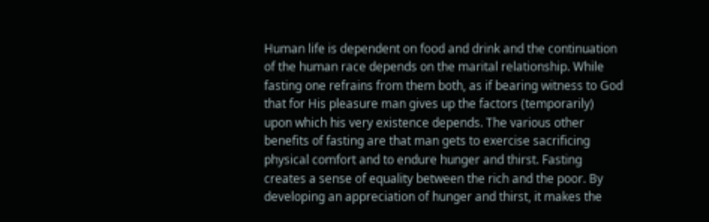Human life is dependent on food and drink and the continuation of the human race depends on the marital relationship. While fasting one refrains from them both, as if bearing witness to God that for His pleasure man gives up the factors (temporarily) upon which his very existence depends. The various other benefits of fasting are that man gets to exercise sacrificing physical comfort and to endure hunger and thirst. Fasting creates a sense of equality between the rich and the poor. By developing an appreciation of hunger and thirst, it makes the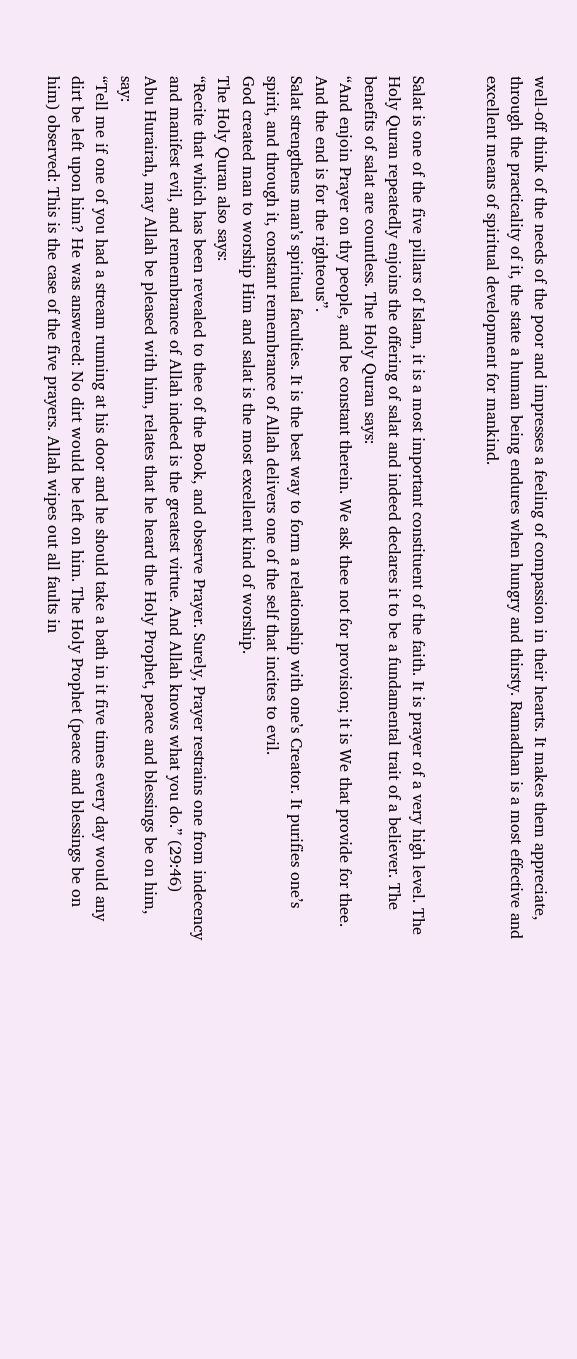well-off think of the needs of the poor and impresses a feeling of compassion in their hearts. It makes them appreciate, through the practicality of it, the state a human being endures when hungry and thirsty. Ramadhan is a most effective and excellent means of spiritual development for mankind.


Salat is one of the five pillars of Islam, it is a most important constituent of the faith. It is prayer of a very high level. The Holy Quran repeatedly enjoins the offering of salat and indeed declares it to be a fundamental trait of a believer. The benefits of salat are countless. The Holy Quran says:
“And enjoin Prayer on thy people, and be constant therein. We ask thee not for provision; it is We that provide for thee. And the end is for the righteous”.
Salat strengthens man’s spiritual faculties. It is the best way to form a relationship with one’s Creator. It purifies one’s spirit, and through it, constant remembrance of Allah delivers one of the self that incites to evil.
God created man to worship Him and salat is the most excellent kind of worship.
The Holy Quran also says:
“Recite that which has been revealed to thee of the Book, and observe Prayer. Surely, Prayer restrains one from indecency and manifest evil, and remembrance of Allah indeed is the greatest virtue. And Allah knows what you do.” (29:46)
Abu Hurairah, may Allah be pleased with him, relates that he heard the Holy Prophet, peace and blessings be on him, say:
“Tell me if one of you had a stream running at his door and he should take a bath in it five times every day would any dirt be left upon him? He was answered: No dirt would be left on him. The Holy Prophet (peace and blessings be on him) observed: This is the case of the five prayers. Allah wipes out all faults in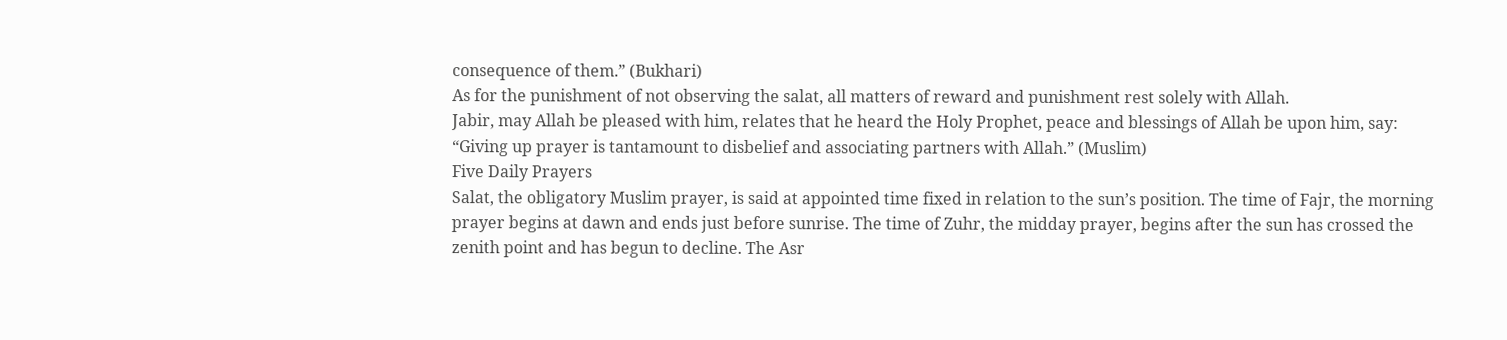consequence of them.” (Bukhari)
As for the punishment of not observing the salat, all matters of reward and punishment rest solely with Allah.
Jabir, may Allah be pleased with him, relates that he heard the Holy Prophet, peace and blessings of Allah be upon him, say:
“Giving up prayer is tantamount to disbelief and associating partners with Allah.” (Muslim)
Five Daily Prayers
Salat, the obligatory Muslim prayer, is said at appointed time fixed in relation to the sun’s position. The time of Fajr, the morning prayer begins at dawn and ends just before sunrise. The time of Zuhr, the midday prayer, begins after the sun has crossed the zenith point and has begun to decline. The Asr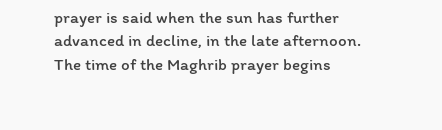prayer is said when the sun has further advanced in decline, in the late afternoon. The time of the Maghrib prayer begins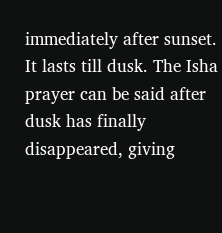immediately after sunset. It lasts till dusk. The Isha prayer can be said after dusk has finally disappeared, giving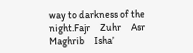way to darkness of the night.Fajr     Zuhr     Asr     Maghrib     Isha’